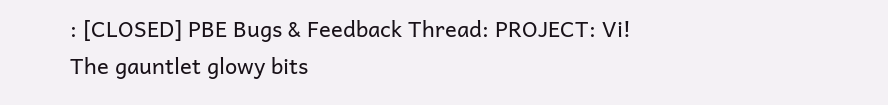: [CLOSED] PBE Bugs & Feedback Thread: PROJECT: Vi!
The gauntlet glowy bits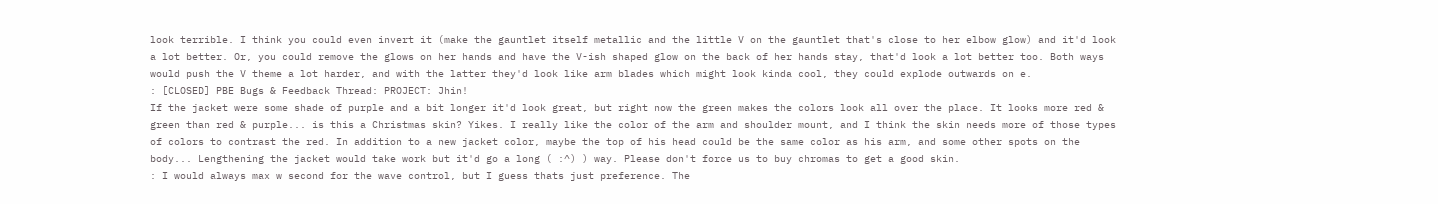look terrible. I think you could even invert it (make the gauntlet itself metallic and the little V on the gauntlet that's close to her elbow glow) and it'd look a lot better. Or, you could remove the glows on her hands and have the V-ish shaped glow on the back of her hands stay, that'd look a lot better too. Both ways would push the V theme a lot harder, and with the latter they'd look like arm blades which might look kinda cool, they could explode outwards on e.
: [CLOSED] PBE Bugs & Feedback Thread: PROJECT: Jhin!
If the jacket were some shade of purple and a bit longer it'd look great, but right now the green makes the colors look all over the place. It looks more red & green than red & purple... is this a Christmas skin? Yikes. I really like the color of the arm and shoulder mount, and I think the skin needs more of those types of colors to contrast the red. In addition to a new jacket color, maybe the top of his head could be the same color as his arm, and some other spots on the body... Lengthening the jacket would take work but it'd go a long ( :^) ) way. Please don't force us to buy chromas to get a good skin.
: I would always max w second for the wave control, but I guess thats just preference. The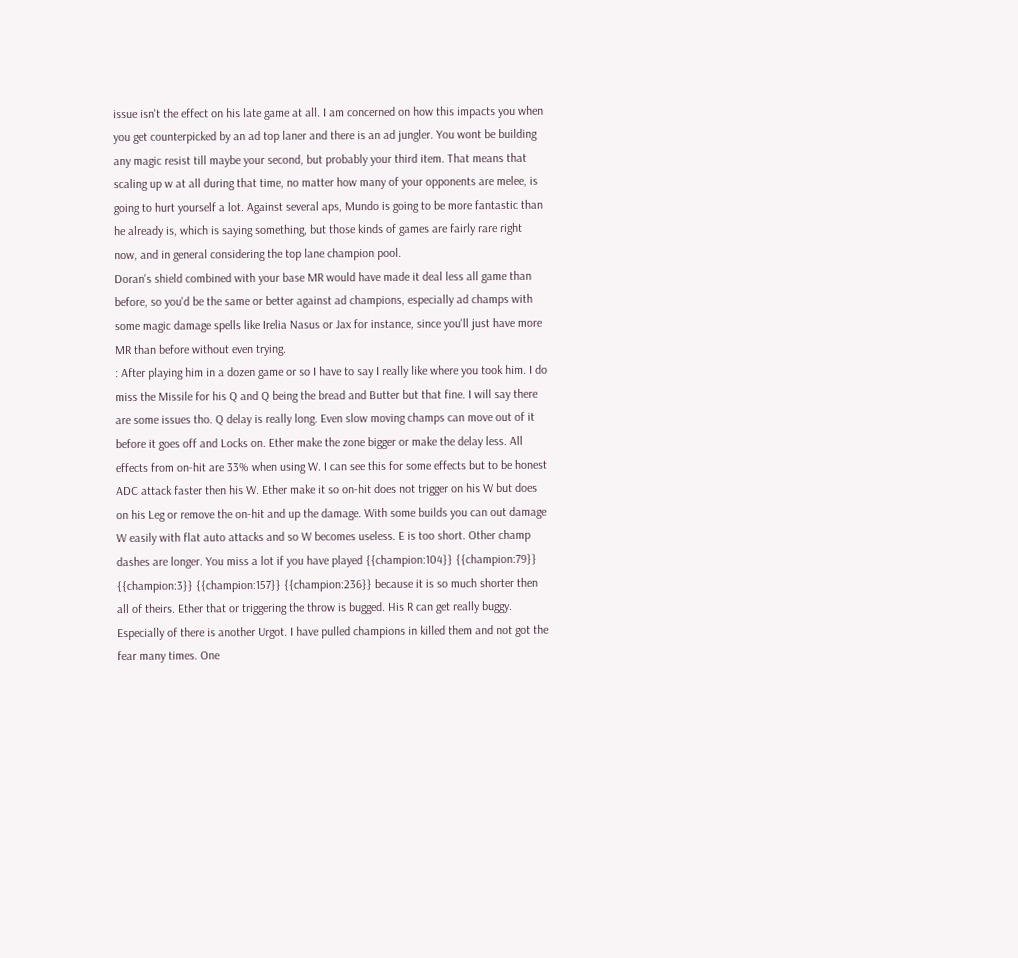issue isn't the effect on his late game at all. I am concerned on how this impacts you when you get counterpicked by an ad top laner and there is an ad jungler. You wont be building any magic resist till maybe your second, but probably your third item. That means that scaling up w at all during that time, no matter how many of your opponents are melee, is going to hurt yourself a lot. Against several aps, Mundo is going to be more fantastic than he already is, which is saying something, but those kinds of games are fairly rare right now, and in general considering the top lane champion pool.
Doran's shield combined with your base MR would have made it deal less all game than before, so you'd be the same or better against ad champions, especially ad champs with some magic damage spells like Irelia Nasus or Jax for instance, since you'll just have more MR than before without even trying.
: After playing him in a dozen game or so I have to say I really like where you took him. I do miss the Missile for his Q and Q being the bread and Butter but that fine. I will say there are some issues tho. Q delay is really long. Even slow moving champs can move out of it before it goes off and Locks on. Ether make the zone bigger or make the delay less. All effects from on-hit are 33% when using W. I can see this for some effects but to be honest ADC attack faster then his W. Ether make it so on-hit does not trigger on his W but does on his Leg or remove the on-hit and up the damage. With some builds you can out damage W easily with flat auto attacks and so W becomes useless. E is too short. Other champ dashes are longer. You miss a lot if you have played {{champion:104}} {{champion:79}} {{champion:3}} {{champion:157}} {{champion:236}} because it is so much shorter then all of theirs. Ether that or triggering the throw is bugged. His R can get really buggy. Especially of there is another Urgot. I have pulled champions in killed them and not got the fear many times. One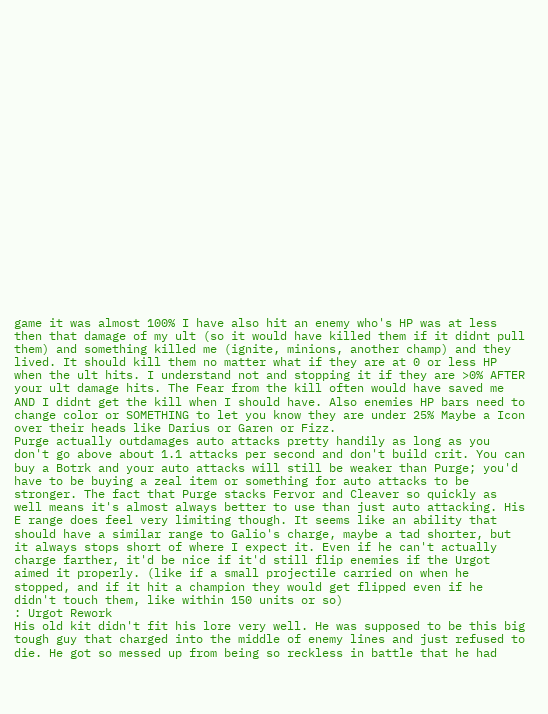game it was almost 100% I have also hit an enemy who's HP was at less then that damage of my ult (so it would have killed them if it didnt pull them) and something killed me (ignite, minions, another champ) and they lived. It should kill them no matter what if they are at 0 or less HP when the ult hits. I understand not and stopping it if they are >0% AFTER your ult damage hits. The Fear from the kill often would have saved me AND I didnt get the kill when I should have. Also enemies HP bars need to change color or SOMETHING to let you know they are under 25% Maybe a Icon over their heads like Darius or Garen or Fizz.
Purge actually outdamages auto attacks pretty handily as long as you don't go above about 1.1 attacks per second and don't build crit. You can buy a Botrk and your auto attacks will still be weaker than Purge; you'd have to be buying a zeal item or something for auto attacks to be stronger. The fact that Purge stacks Fervor and Cleaver so quickly as well means it's almost always better to use than just auto attacking. His E range does feel very limiting though. It seems like an ability that should have a similar range to Galio's charge, maybe a tad shorter, but it always stops short of where I expect it. Even if he can't actually charge farther, it'd be nice if it'd still flip enemies if the Urgot aimed it properly. (like if a small projectile carried on when he stopped, and if it hit a champion they would get flipped even if he didn't touch them, like within 150 units or so)
: Urgot Rework
His old kit didn't fit his lore very well. He was supposed to be this big tough guy that charged into the middle of enemy lines and just refused to die. He got so messed up from being so reckless in battle that he had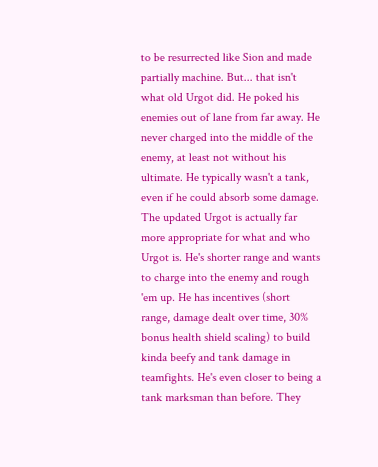to be resurrected like Sion and made partially machine. But... that isn't what old Urgot did. He poked his enemies out of lane from far away. He never charged into the middle of the enemy, at least not without his ultimate. He typically wasn't a tank, even if he could absorb some damage. The updated Urgot is actually far more appropriate for what and who Urgot is. He's shorter range and wants to charge into the enemy and rough 'em up. He has incentives (short range, damage dealt over time, 30% bonus health shield scaling) to build kinda beefy and tank damage in teamfights. He's even closer to being a tank marksman than before. They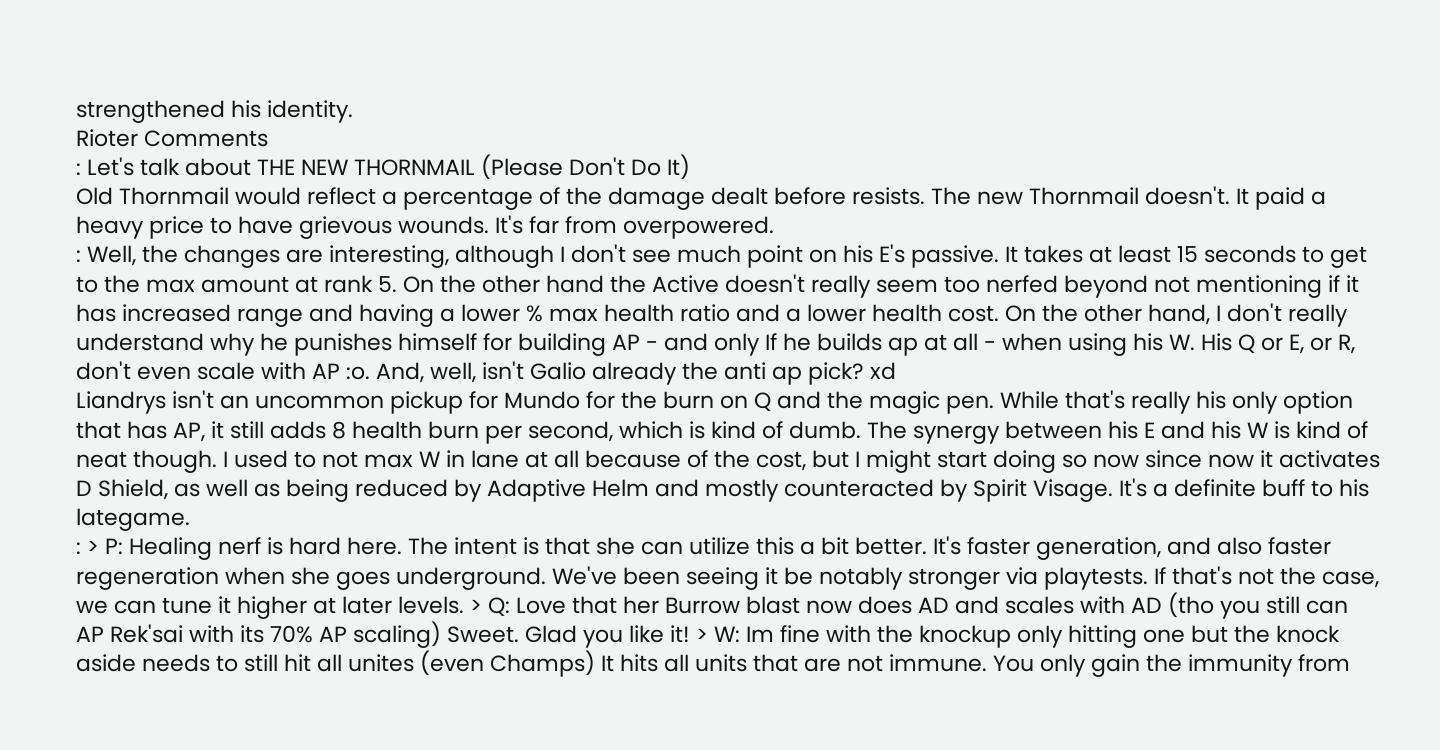strengthened his identity.
Rioter Comments
: Let's talk about THE NEW THORNMAIL (Please Don't Do It)
Old Thornmail would reflect a percentage of the damage dealt before resists. The new Thornmail doesn't. It paid a heavy price to have grievous wounds. It's far from overpowered.
: Well, the changes are interesting, although I don't see much point on his E's passive. It takes at least 15 seconds to get to the max amount at rank 5. On the other hand the Active doesn't really seem too nerfed beyond not mentioning if it has increased range and having a lower % max health ratio and a lower health cost. On the other hand, I don't really understand why he punishes himself for building AP - and only If he builds ap at all - when using his W. His Q or E, or R, don't even scale with AP :o. And, well, isn't Galio already the anti ap pick? xd
Liandrys isn't an uncommon pickup for Mundo for the burn on Q and the magic pen. While that's really his only option that has AP, it still adds 8 health burn per second, which is kind of dumb. The synergy between his E and his W is kind of neat though. I used to not max W in lane at all because of the cost, but I might start doing so now since now it activates D Shield, as well as being reduced by Adaptive Helm and mostly counteracted by Spirit Visage. It's a definite buff to his lategame.
: > P: Healing nerf is hard here. The intent is that she can utilize this a bit better. It's faster generation, and also faster regeneration when she goes underground. We've been seeing it be notably stronger via playtests. If that's not the case, we can tune it higher at later levels. > Q: Love that her Burrow blast now does AD and scales with AD (tho you still can AP Rek'sai with its 70% AP scaling) Sweet. Glad you like it! > W: Im fine with the knockup only hitting one but the knock aside needs to still hit all unites (even Champs) It hits all units that are not immune. You only gain the immunity from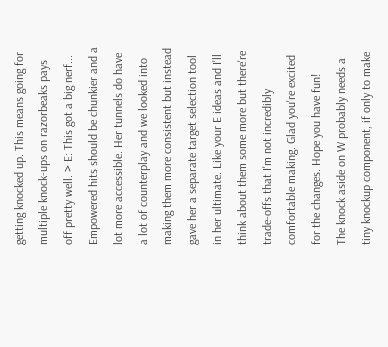getting knocked up. This means going for multiple knock-ups on razorbeaks pays off pretty well. > E: This got a big nerf... Empowered hits should be chunkier and a lot more accessible. Her tunnels do have a lot of counterplay and we looked into making them more consistent but instead gave her a separate target selection tool in her ultimate. Like your E ideas and I'll think about them some more but there're trade-offs that I'm not incredibly comfortable making. Glad you're excited for the changes. Hope you have fun!
The knock aside on W probably needs a tiny knockup component, if only to make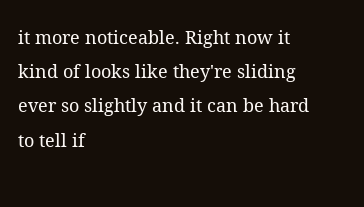it more noticeable. Right now it kind of looks like they're sliding ever so slightly and it can be hard to tell if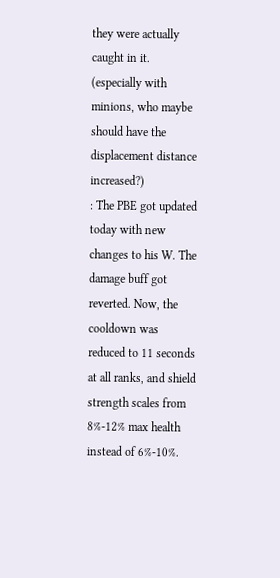they were actually caught in it. (especially with minions, who maybe should have the displacement distance increased?)
: The PBE got updated today with new changes to his W. The damage buff got reverted. Now, the cooldown was reduced to 11 seconds at all ranks, and shield strength scales from 8%-12% max health instead of 6%-10%.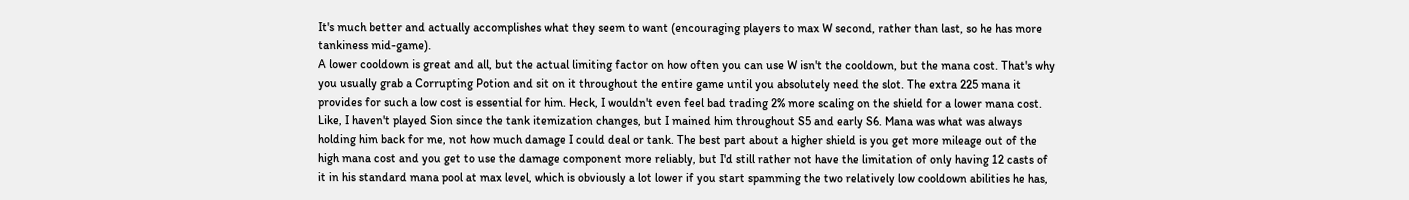It's much better and actually accomplishes what they seem to want (encouraging players to max W second, rather than last, so he has more tankiness mid-game).
A lower cooldown is great and all, but the actual limiting factor on how often you can use W isn't the cooldown, but the mana cost. That's why you usually grab a Corrupting Potion and sit on it throughout the entire game until you absolutely need the slot. The extra 225 mana it provides for such a low cost is essential for him. Heck, I wouldn't even feel bad trading 2% more scaling on the shield for a lower mana cost. Like, I haven't played Sion since the tank itemization changes, but I mained him throughout S5 and early S6. Mana was what was always holding him back for me, not how much damage I could deal or tank. The best part about a higher shield is you get more mileage out of the high mana cost and you get to use the damage component more reliably, but I'd still rather not have the limitation of only having 12 casts of it in his standard mana pool at max level, which is obviously a lot lower if you start spamming the two relatively low cooldown abilities he has,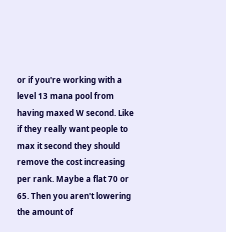or if you're working with a level 13 mana pool from having maxed W second. Like if they really want people to max it second they should remove the cost increasing per rank. Maybe a flat 70 or 65. Then you aren't lowering the amount of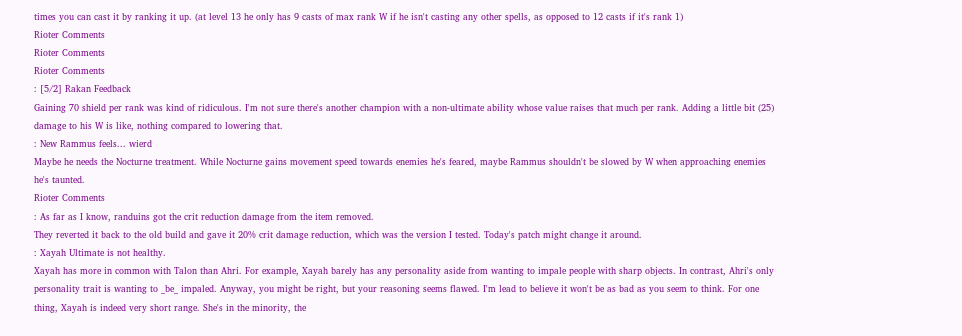times you can cast it by ranking it up. (at level 13 he only has 9 casts of max rank W if he isn't casting any other spells, as opposed to 12 casts if it's rank 1)
Rioter Comments
Rioter Comments
Rioter Comments
: [5/2] Rakan Feedback
Gaining 70 shield per rank was kind of ridiculous. I'm not sure there's another champion with a non-ultimate ability whose value raises that much per rank. Adding a little bit (25) damage to his W is like, nothing compared to lowering that.
: New Rammus feels... wierd
Maybe he needs the Nocturne treatment. While Nocturne gains movement speed towards enemies he's feared, maybe Rammus shouldn't be slowed by W when approaching enemies he's taunted.
Rioter Comments
: As far as I know, randuins got the crit reduction damage from the item removed.
They reverted it back to the old build and gave it 20% crit damage reduction, which was the version I tested. Today's patch might change it around.
: Xayah Ultimate is not healthy.
Xayah has more in common with Talon than Ahri. For example, Xayah barely has any personality aside from wanting to impale people with sharp objects. In contrast, Ahri's only personality trait is wanting to _be_ impaled. Anyway, you might be right, but your reasoning seems flawed. I'm lead to believe it won't be as bad as you seem to think. For one thing, Xayah is indeed very short range. She's in the minority, the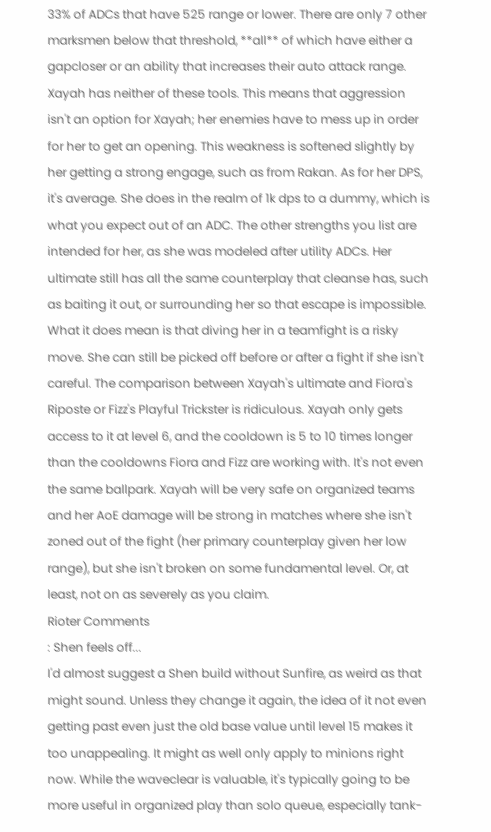33% of ADCs that have 525 range or lower. There are only 7 other marksmen below that threshold, **all** of which have either a gapcloser or an ability that increases their auto attack range. Xayah has neither of these tools. This means that aggression isn't an option for Xayah; her enemies have to mess up in order for her to get an opening. This weakness is softened slightly by her getting a strong engage, such as from Rakan. As for her DPS, it's average. She does in the realm of 1k dps to a dummy, which is what you expect out of an ADC. The other strengths you list are intended for her, as she was modeled after utility ADCs. Her ultimate still has all the same counterplay that cleanse has, such as baiting it out, or surrounding her so that escape is impossible. What it does mean is that diving her in a teamfight is a risky move. She can still be picked off before or after a fight if she isn't careful. The comparison between Xayah's ultimate and Fiora's Riposte or Fizz's Playful Trickster is ridiculous. Xayah only gets access to it at level 6, and the cooldown is 5 to 10 times longer than the cooldowns Fiora and Fizz are working with. It's not even the same ballpark. Xayah will be very safe on organized teams and her AoE damage will be strong in matches where she isn't zoned out of the fight (her primary counterplay given her low range), but she isn't broken on some fundamental level. Or, at least, not on as severely as you claim.
Rioter Comments
: Shen feels off...
I'd almost suggest a Shen build without Sunfire, as weird as that might sound. Unless they change it again, the idea of it not even getting past even just the old base value until level 15 makes it too unappealing. It might as well only apply to minions right now. While the waveclear is valuable, it's typically going to be more useful in organized play than solo queue, especially tank-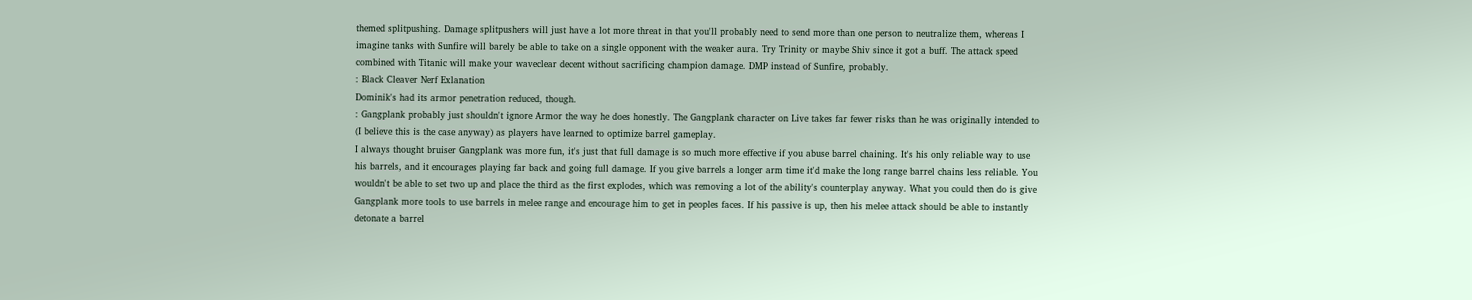themed splitpushing. Damage splitpushers will just have a lot more threat in that you'll probably need to send more than one person to neutralize them, whereas I imagine tanks with Sunfire will barely be able to take on a single opponent with the weaker aura. Try Trinity or maybe Shiv since it got a buff. The attack speed combined with Titanic will make your waveclear decent without sacrificing champion damage. DMP instead of Sunfire, probably.
: Black Cleaver Nerf Exlanation
Dominik's had its armor penetration reduced, though.
: Gangplank probably just shouldn't ignore Armor the way he does honestly. The Gangplank character on Live takes far fewer risks than he was originally intended to (I believe this is the case anyway) as players have learned to optimize barrel gameplay.
I always thought bruiser Gangplank was more fun, it's just that full damage is so much more effective if you abuse barrel chaining. It's his only reliable way to use his barrels, and it encourages playing far back and going full damage. If you give barrels a longer arm time it'd make the long range barrel chains less reliable. You wouldn't be able to set two up and place the third as the first explodes, which was removing a lot of the ability's counterplay anyway. What you could then do is give Gangplank more tools to use barrels in melee range and encourage him to get in peoples faces. If his passive is up, then his melee attack should be able to instantly detonate a barrel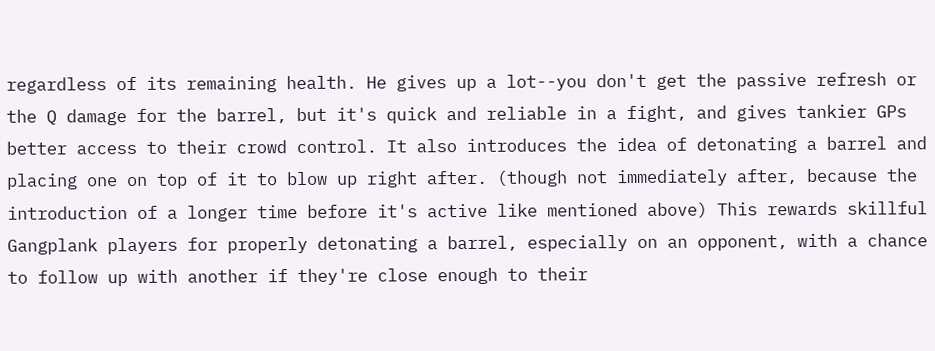regardless of its remaining health. He gives up a lot--you don't get the passive refresh or the Q damage for the barrel, but it's quick and reliable in a fight, and gives tankier GPs better access to their crowd control. It also introduces the idea of detonating a barrel and placing one on top of it to blow up right after. (though not immediately after, because the introduction of a longer time before it's active like mentioned above) This rewards skillful Gangplank players for properly detonating a barrel, especially on an opponent, with a chance to follow up with another if they're close enough to their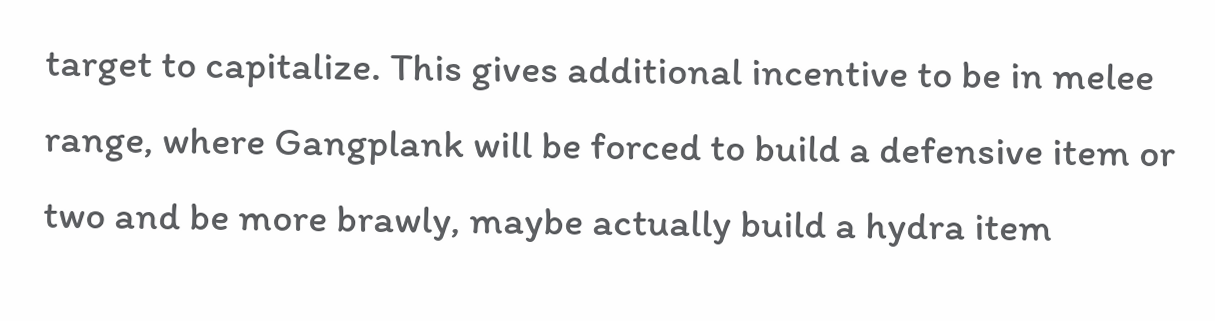target to capitalize. This gives additional incentive to be in melee range, where Gangplank will be forced to build a defensive item or two and be more brawly, maybe actually build a hydra item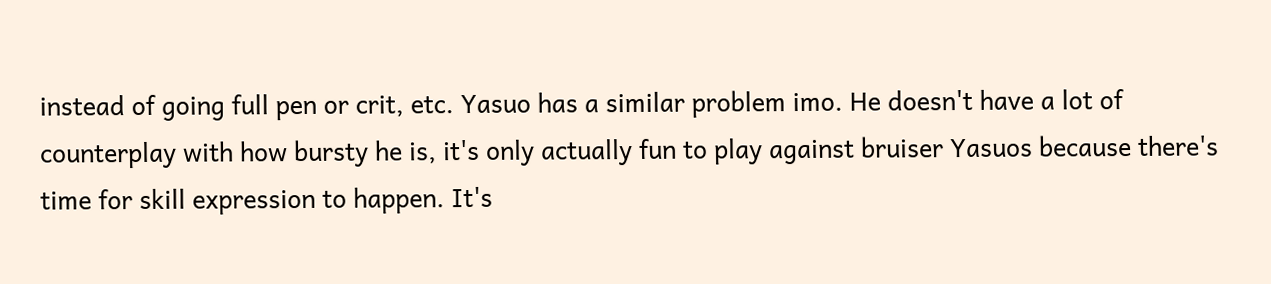instead of going full pen or crit, etc. Yasuo has a similar problem imo. He doesn't have a lot of counterplay with how bursty he is, it's only actually fun to play against bruiser Yasuos because there's time for skill expression to happen. It's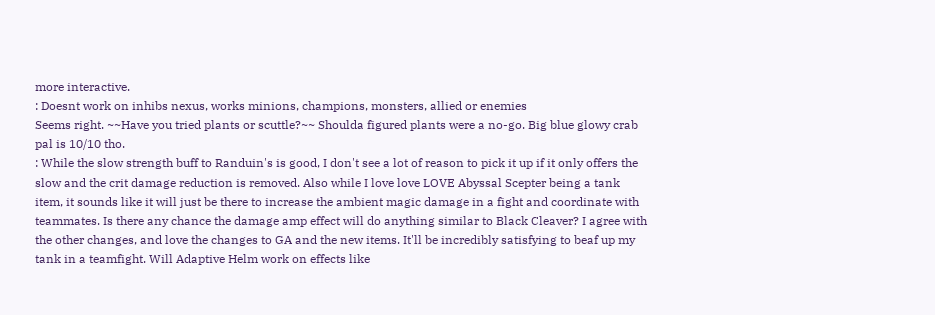more interactive.
: Doesnt work on inhibs nexus, works minions, champions, monsters, allied or enemies
Seems right. ~~Have you tried plants or scuttle?~~ Shoulda figured plants were a no-go. Big blue glowy crab pal is 10/10 tho.
: While the slow strength buff to Randuin's is good, I don't see a lot of reason to pick it up if it only offers the slow and the crit damage reduction is removed. Also while I love love LOVE Abyssal Scepter being a tank item, it sounds like it will just be there to increase the ambient magic damage in a fight and coordinate with teammates. Is there any chance the damage amp effect will do anything similar to Black Cleaver? I agree with the other changes, and love the changes to GA and the new items. It'll be incredibly satisfying to beaf up my tank in a teamfight. Will Adaptive Helm work on effects like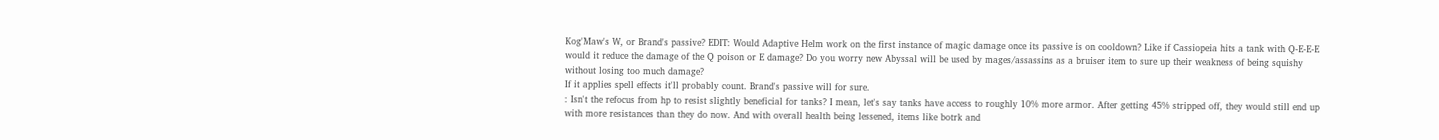Kog'Maw's W, or Brand's passive? EDIT: Would Adaptive Helm work on the first instance of magic damage once its passive is on cooldown? Like if Cassiopeia hits a tank with Q-E-E-E would it reduce the damage of the Q poison or E damage? Do you worry new Abyssal will be used by mages/assassins as a bruiser item to sure up their weakness of being squishy without losing too much damage?
If it applies spell effects it'll probably count. Brand's passive will for sure.
: Isn't the refocus from hp to resist slightly beneficial for tanks? I mean, let's say tanks have access to roughly 10% more armor. After getting 45% stripped off, they would still end up with more resistances than they do now. And with overall health being lessened, items like botrk and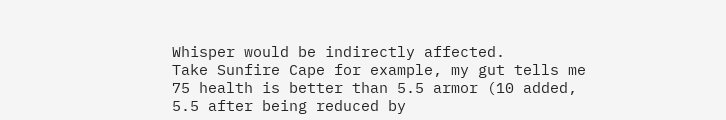Whisper would be indirectly affected.
Take Sunfire Cape for example, my gut tells me 75 health is better than 5.5 armor (10 added, 5.5 after being reduced by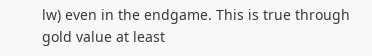lw) even in the endgame. This is true through gold value at least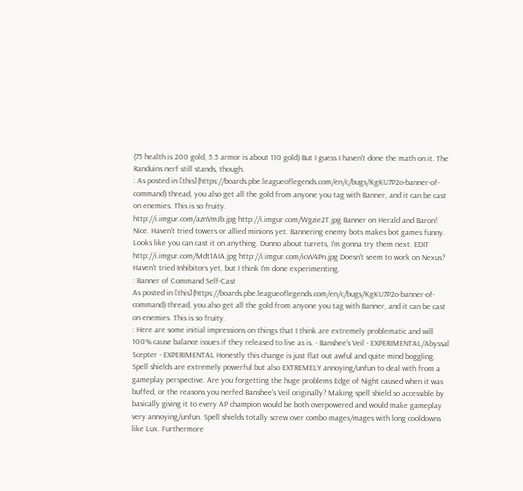(75 health is 200 gold, 5.5 armor is about 110 gold) But I guess I haven't done the math on it. The Randuins nerf still stands, though.
: As posted in [this](https://boards.pbe.leagueoflegends.com/en/c/bugs/KgKU7P2o-banner-of-command) thread, you also get all the gold from anyone you tag with Banner, and it can be cast on enemies. This is so fruity.
http://i.imgur.com/aznVmJb.jpg http://i.imgur.com/Wgzie2T.jpg Banner on Herald and Baron! Nice. Haven't tried towers or allied minions yet. Bannering enemy bots makes bot games funny. Looks like you can cast it on anything. Dunno about turrets, I'm gonna try them next. EDIT http://i.imgur.com/Mdt1AIA.jpg http://i.imgur.com/icvV4Pn.jpg Doesn't seem to work on Nexus? Haven't tried Inhibitors yet, but I think I'm done experimenting.
: Banner of Command Self-Cast
As posted in [this](https://boards.pbe.leagueoflegends.com/en/c/bugs/KgKU7P2o-banner-of-command) thread, you also get all the gold from anyone you tag with Banner, and it can be cast on enemies. This is so fruity.
: Here are some initial impressions on things that I think are extremely problematic and will 100% cause balance issues if they released to live as is. - Banshee's Veil - EXPERIMENTAL/Abyssal Scepter - EXPERIMENTAL Honestly this change is just flat out awful and quite mind boggling. Spell shields are extremely powerful but also EXTREMELY annoying/unfun to deal with from a gameplay perspective. Are you forgetting the huge problems Edge of Night caused when it was buffed, or the reasons you nerfed Banshee's Veil originally? Making spell shield so accessible by basically giving it to every AP champion would be both overpowered and would make gameplay very annoying/unfun. Spell shields totally screw over combo mages/mages with long cooldowns like Lux. Furthermore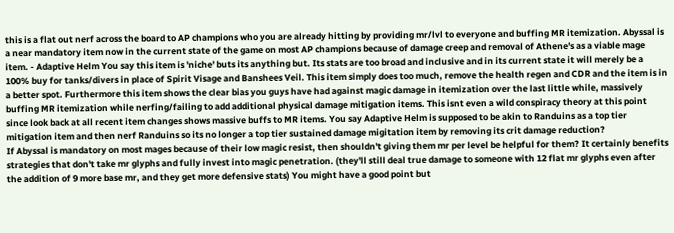this is a flat out nerf across the board to AP champions who you are already hitting by providing mr/lvl to everyone and buffing MR itemization. Abyssal is a near mandatory item now in the current state of the game on most AP champions because of damage creep and removal of Athene's as a viable mage item. - Adaptive Helm You say this item is 'niche' buts its anything but. Its stats are too broad and inclusive and in its current state it will merely be a 100% buy for tanks/divers in place of Spirit Visage and Banshees Veil. This item simply does too much, remove the health regen and CDR and the item is in a better spot. Furthermore this item shows the clear bias you guys have had against magic damage in itemization over the last little while, massively buffing MR itemization while nerfing/failing to add additional physical damage mitigation items. This isnt even a wild conspiracy theory at this point since look back at all recent item changes shows massive buffs to MR items. You say Adaptive Helm is supposed to be akin to Randuins as a top tier mitigation item and then nerf Randuins so its no longer a top tier sustained damage migitation item by removing its crit damage reduction?
If Abyssal is mandatory on most mages because of their low magic resist, then shouldn't giving them mr per level be helpful for them? It certainly benefits strategies that don't take mr glyphs and fully invest into magic penetration. (they'll still deal true damage to someone with 12 flat mr glyphs even after the addition of 9 more base mr, and they get more defensive stats) You might have a good point but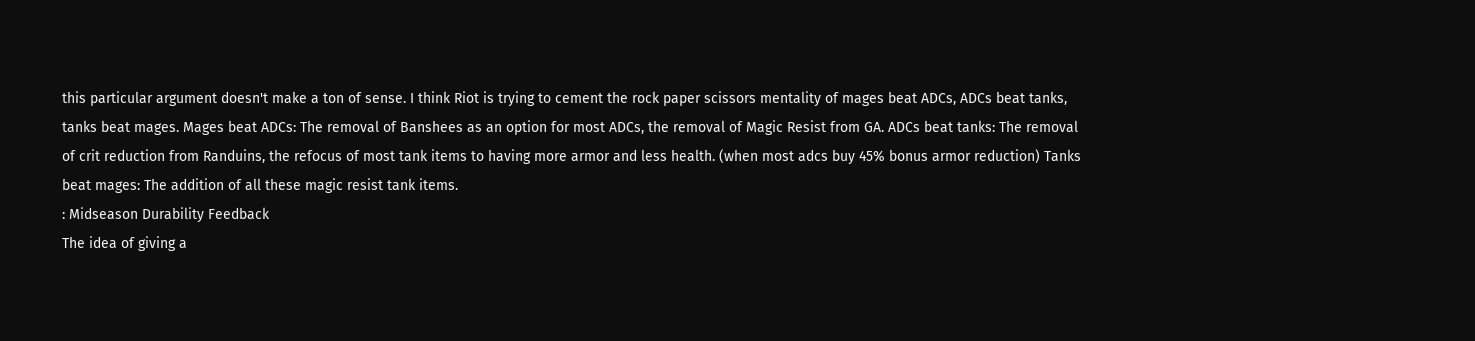this particular argument doesn't make a ton of sense. I think Riot is trying to cement the rock paper scissors mentality of mages beat ADCs, ADCs beat tanks, tanks beat mages. Mages beat ADCs: The removal of Banshees as an option for most ADCs, the removal of Magic Resist from GA. ADCs beat tanks: The removal of crit reduction from Randuins, the refocus of most tank items to having more armor and less health. (when most adcs buy 45% bonus armor reduction) Tanks beat mages: The addition of all these magic resist tank items.
: Midseason Durability Feedback
The idea of giving a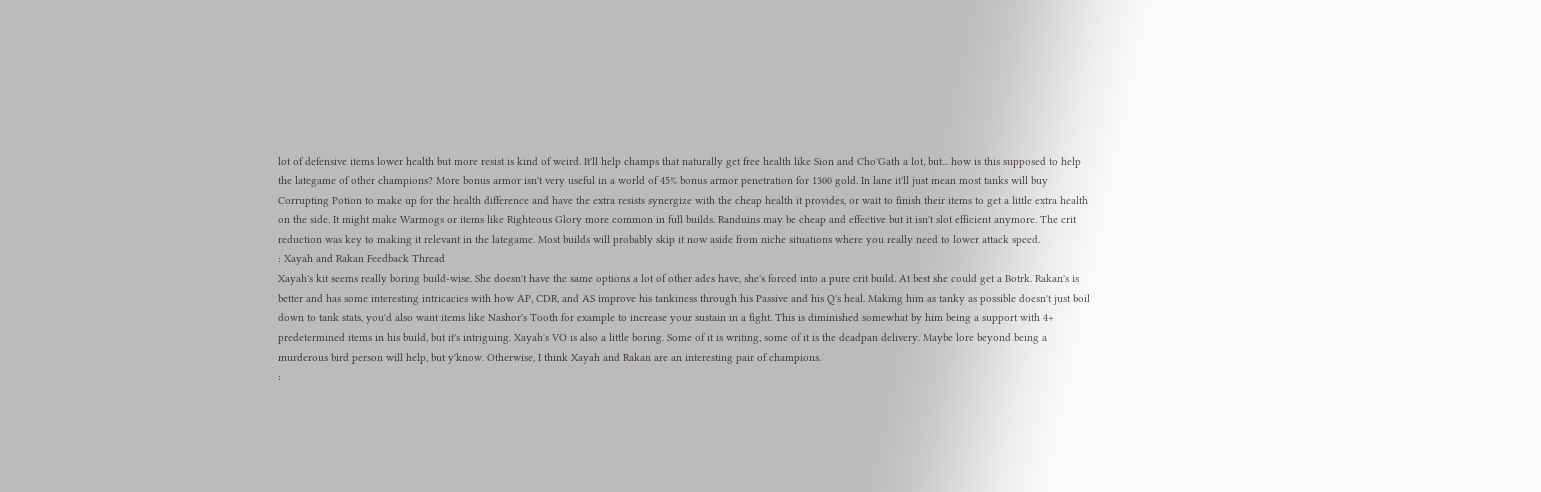lot of defensive items lower health but more resist is kind of weird. It'll help champs that naturally get free health like Sion and Cho'Gath a lot, but... how is this supposed to help the lategame of other champions? More bonus armor isn't very useful in a world of 45% bonus armor penetration for 1300 gold. In lane it'll just mean most tanks will buy Corrupting Potion to make up for the health difference and have the extra resists synergize with the cheap health it provides, or wait to finish their items to get a little extra health on the side. It might make Warmogs or items like Righteous Glory more common in full builds. Randuins may be cheap and effective but it isn't slot efficient anymore. The crit reduction was key to making it relevant in the lategame. Most builds will probably skip it now aside from niche situations where you really need to lower attack speed.
: Xayah and Rakan Feedback Thread
Xayah's kit seems really boring build-wise. She doesn't have the same options a lot of other adcs have, she's forced into a pure crit build. At best she could get a Botrk. Rakan's is better and has some interesting intricacies with how AP, CDR, and AS improve his tankiness through his Passive and his Q's heal. Making him as tanky as possible doesn't just boil down to tank stats, you'd also want items like Nashor's Tooth for example to increase your sustain in a fight. This is diminished somewhat by him being a support with 4+ predetermined items in his build, but it's intriguing. Xayah's VO is also a little boring. Some of it is writing, some of it is the deadpan delivery. Maybe lore beyond being a murderous bird person will help, but y'know. Otherwise, I think Xayah and Rakan are an interesting pair of champions.
: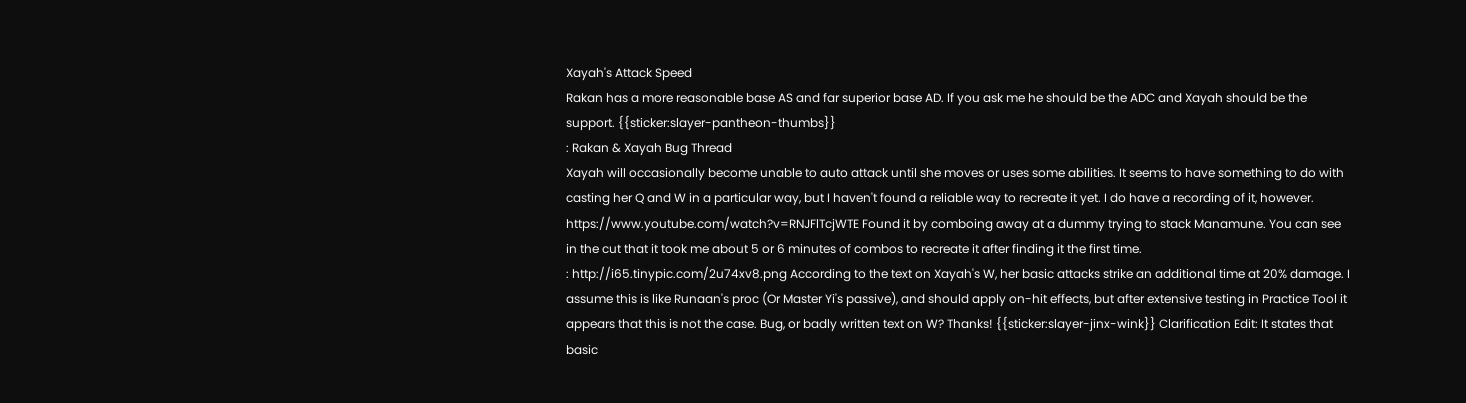Xayah's Attack Speed
Rakan has a more reasonable base AS and far superior base AD. If you ask me he should be the ADC and Xayah should be the support. {{sticker:slayer-pantheon-thumbs}}
: Rakan & Xayah Bug Thread
Xayah will occasionally become unable to auto attack until she moves or uses some abilities. It seems to have something to do with casting her Q and W in a particular way, but I haven't found a reliable way to recreate it yet. I do have a recording of it, however. https://www.youtube.com/watch?v=RNJFlTcjWTE Found it by comboing away at a dummy trying to stack Manamune. You can see in the cut that it took me about 5 or 6 minutes of combos to recreate it after finding it the first time.
: http://i65.tinypic.com/2u74xv8.png According to the text on Xayah's W, her basic attacks strike an additional time at 20% damage. I assume this is like Runaan's proc (Or Master Yi's passive), and should apply on-hit effects, but after extensive testing in Practice Tool it appears that this is not the case. Bug, or badly written text on W? Thanks! {{sticker:slayer-jinx-wink}} Clarification Edit: It states that basic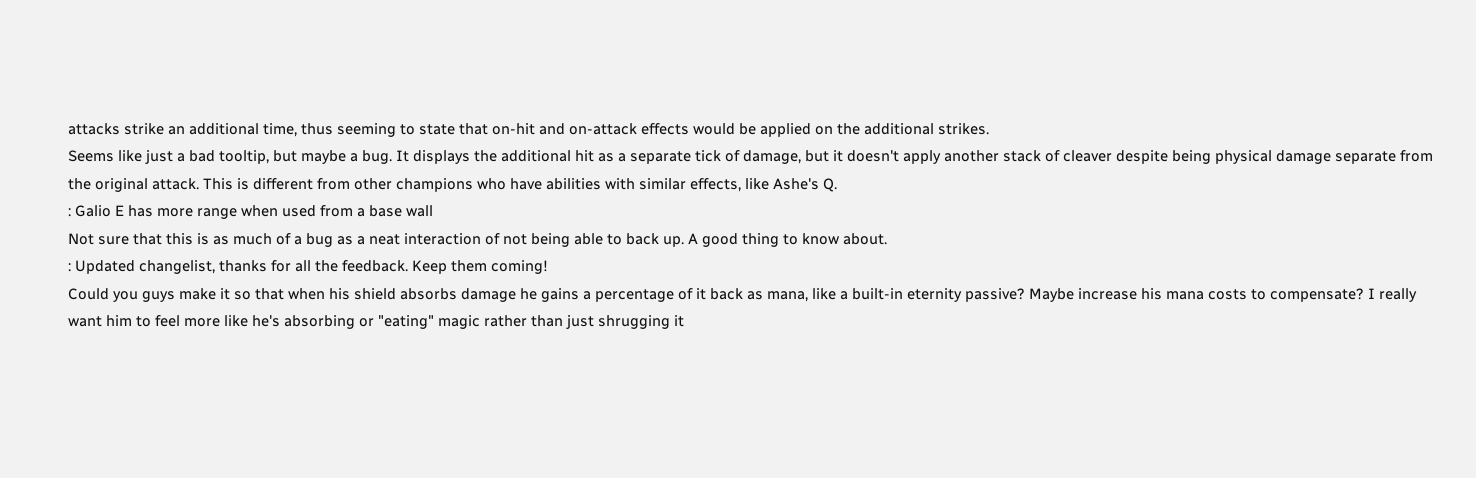attacks strike an additional time, thus seeming to state that on-hit and on-attack effects would be applied on the additional strikes.
Seems like just a bad tooltip, but maybe a bug. It displays the additional hit as a separate tick of damage, but it doesn't apply another stack of cleaver despite being physical damage separate from the original attack. This is different from other champions who have abilities with similar effects, like Ashe's Q.
: Galio E has more range when used from a base wall
Not sure that this is as much of a bug as a neat interaction of not being able to back up. A good thing to know about.
: Updated changelist, thanks for all the feedback. Keep them coming!
Could you guys make it so that when his shield absorbs damage he gains a percentage of it back as mana, like a built-in eternity passive? Maybe increase his mana costs to compensate? I really want him to feel more like he's absorbing or "eating" magic rather than just shrugging it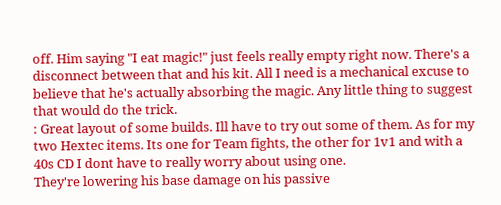off. Him saying "I eat magic!" just feels really empty right now. There's a disconnect between that and his kit. All I need is a mechanical excuse to believe that he's actually absorbing the magic. Any little thing to suggest that would do the trick.
: Great layout of some builds. Ill have to try out some of them. As for my two Hextec items. Its one for Team fights, the other for 1v1 and with a 40s CD I dont have to really worry about using one.
They're lowering his base damage on his passive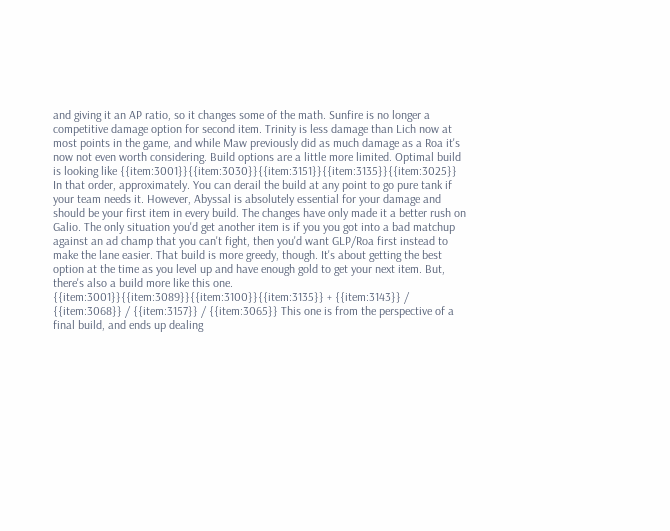and giving it an AP ratio, so it changes some of the math. Sunfire is no longer a competitive damage option for second item. Trinity is less damage than Lich now at most points in the game, and while Maw previously did as much damage as a Roa it's now not even worth considering. Build options are a little more limited. Optimal build is looking like {{item:3001}}{{item:3030}}{{item:3151}}{{item:3135}}{{item:3025}} In that order, approximately. You can derail the build at any point to go pure tank if your team needs it. However, Abyssal is absolutely essential for your damage and should be your first item in every build. The changes have only made it a better rush on Galio. The only situation you'd get another item is if you you got into a bad matchup against an ad champ that you can't fight, then you'd want GLP/Roa first instead to make the lane easier. That build is more greedy, though. It's about getting the best option at the time as you level up and have enough gold to get your next item. But, there's also a build more like this one. {{item:3001}}{{item:3089}}{{item:3100}}{{item:3135}} + {{item:3143}} / {{item:3068}} / {{item:3157}} / {{item:3065}} This one is from the perspective of a final build, and ends up dealing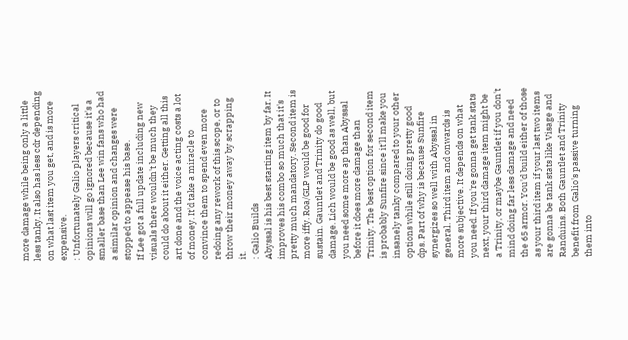more damage while being only a little less tanky. It also has less cdr depending on what last item you get, and is more expensive.
: Unfortunately Galio players critical opinions will go ignored because it's a smaller base than Lee win fans who had a similar opinion and changes were stopped to appease his base.
If Lee got a full update including new visuals there wouldn't be much they could do about it either. Getting all this art done and the voice acting costs a lot of money. It'd take a miracle to convince them to spend even more redoing any rework of this scope, or to throw their money away by scrapping it.
: Galio Builds
Abyssal is his best starting item by far. It improves his combo so much that it's pretty much mandatory. Second item is more iffy. Roa/GLP would be good for sustain. Gauntlet and Trinity do good damage. Lich would be good as well, but you need some more ap than Abyssal before it does more damage than Trinity. The best option for second item is probably Sunfire since it'll make you insanely tanky compared to your other options while still doing pretty good dps. Part of why is because Sunfire synergizes so well with Abyssal in general. Third item and onwards is more subjective. It depends on what you need. If you're gonna get tank stats next, your third damage item might be a Trinity, or maybe Gauntlet if you don't mind doing far less damage and need the 65 armor. You'd build either of those as your third item if your last two items are gonna be tank stats like Visage and Randuins. Both Gauntlet and Trinity benefit from Galio's passive turning them into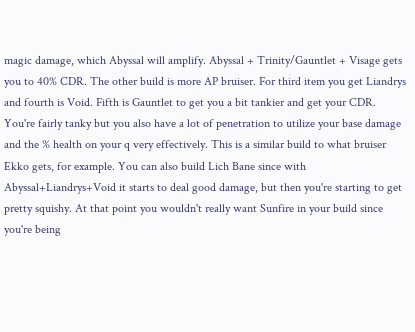magic damage, which Abyssal will amplify. Abyssal + Trinity/Gauntlet + Visage gets you to 40% CDR. The other build is more AP bruiser. For third item you get Liandrys and fourth is Void. Fifth is Gauntlet to get you a bit tankier and get your CDR. You're fairly tanky but you also have a lot of penetration to utilize your base damage and the % health on your q very effectively. This is a similar build to what bruiser Ekko gets, for example. You can also build Lich Bane since with Abyssal+Liandrys+Void it starts to deal good damage, but then you're starting to get pretty squishy. At that point you wouldn't really want Sunfire in your build since you're being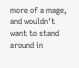more of a mage, and wouldn't want to stand around in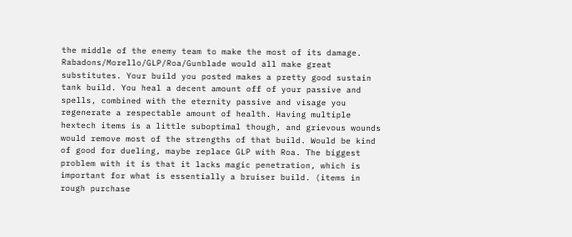the middle of the enemy team to make the most of its damage. Rabadons/Morello/GLP/Roa/Gunblade would all make great substitutes. Your build you posted makes a pretty good sustain tank build. You heal a decent amount off of your passive and spells, combined with the eternity passive and visage you regenerate a respectable amount of health. Having multiple hextech items is a little suboptimal though, and grievous wounds would remove most of the strengths of that build. Would be kind of good for dueling, maybe replace GLP with Roa. The biggest problem with it is that it lacks magic penetration, which is important for what is essentially a bruiser build. (items in rough purchase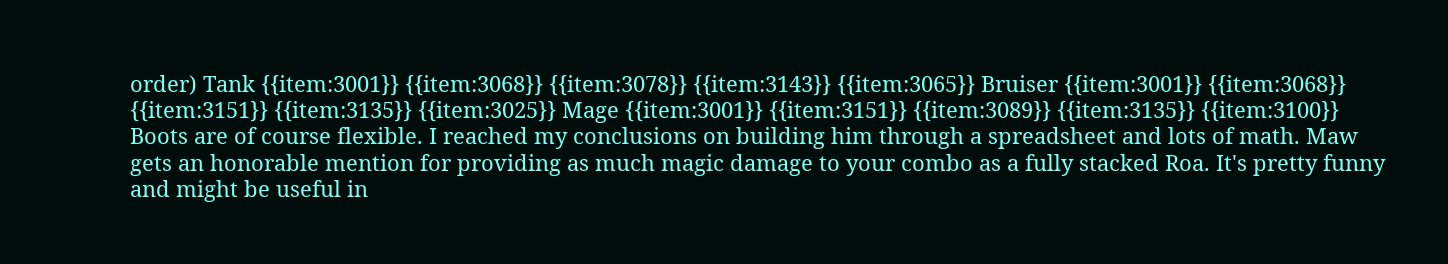order) Tank {{item:3001}} {{item:3068}} {{item:3078}} {{item:3143}} {{item:3065}} Bruiser {{item:3001}} {{item:3068}} {{item:3151}} {{item:3135}} {{item:3025}} Mage {{item:3001}} {{item:3151}} {{item:3089}} {{item:3135}} {{item:3100}} Boots are of course flexible. I reached my conclusions on building him through a spreadsheet and lots of math. Maw gets an honorable mention for providing as much magic damage to your combo as a fully stacked Roa. It's pretty funny and might be useful in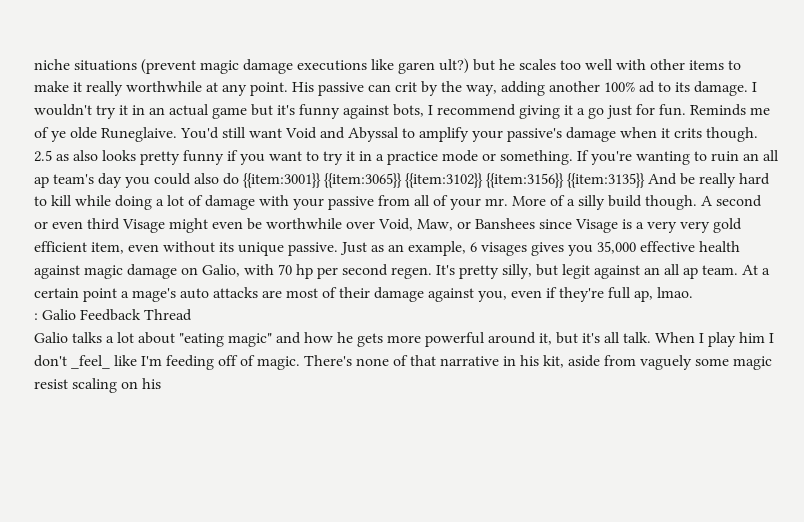niche situations (prevent magic damage executions like garen ult?) but he scales too well with other items to make it really worthwhile at any point. His passive can crit by the way, adding another 100% ad to its damage. I wouldn't try it in an actual game but it's funny against bots, I recommend giving it a go just for fun. Reminds me of ye olde Runeglaive. You'd still want Void and Abyssal to amplify your passive's damage when it crits though. 2.5 as also looks pretty funny if you want to try it in a practice mode or something. If you're wanting to ruin an all ap team's day you could also do {{item:3001}} {{item:3065}} {{item:3102}} {{item:3156}} {{item:3135}} And be really hard to kill while doing a lot of damage with your passive from all of your mr. More of a silly build though. A second or even third Visage might even be worthwhile over Void, Maw, or Banshees since Visage is a very very gold efficient item, even without its unique passive. Just as an example, 6 visages gives you 35,000 effective health against magic damage on Galio, with 70 hp per second regen. It's pretty silly, but legit against an all ap team. At a certain point a mage's auto attacks are most of their damage against you, even if they're full ap, lmao.
: Galio Feedback Thread
Galio talks a lot about "eating magic" and how he gets more powerful around it, but it's all talk. When I play him I don't _feel_ like I'm feeding off of magic. There's none of that narrative in his kit, aside from vaguely some magic resist scaling on his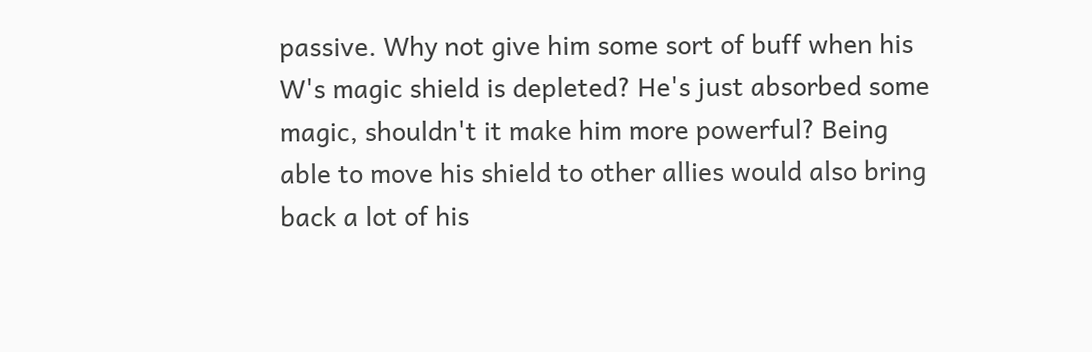passive. Why not give him some sort of buff when his W's magic shield is depleted? He's just absorbed some magic, shouldn't it make him more powerful? Being able to move his shield to other allies would also bring back a lot of his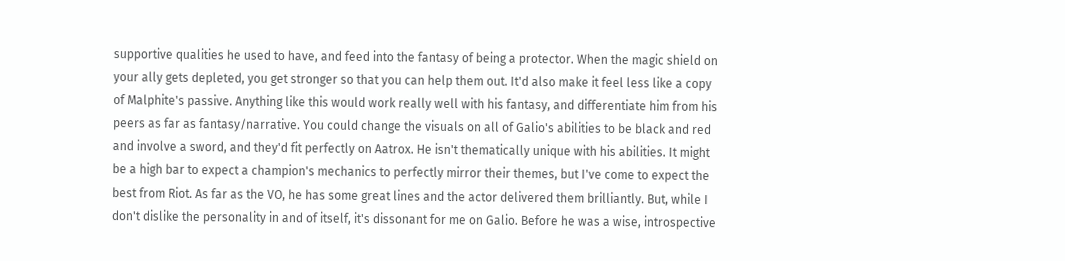supportive qualities he used to have, and feed into the fantasy of being a protector. When the magic shield on your ally gets depleted, you get stronger so that you can help them out. It'd also make it feel less like a copy of Malphite's passive. Anything like this would work really well with his fantasy, and differentiate him from his peers as far as fantasy/narrative. You could change the visuals on all of Galio's abilities to be black and red and involve a sword, and they'd fit perfectly on Aatrox. He isn't thematically unique with his abilities. It might be a high bar to expect a champion's mechanics to perfectly mirror their themes, but I've come to expect the best from Riot. As far as the VO, he has some great lines and the actor delivered them brilliantly. But, while I don't dislike the personality in and of itself, it's dissonant for me on Galio. Before he was a wise, introspective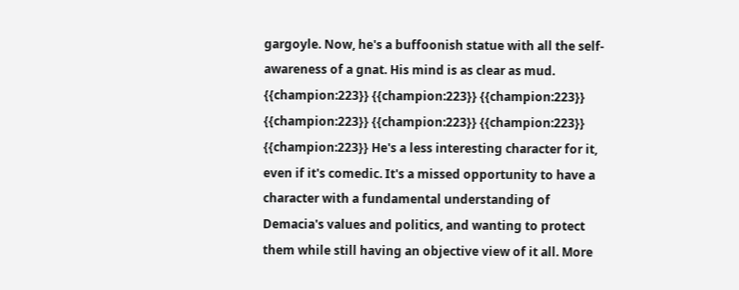gargoyle. Now, he's a buffoonish statue with all the self-awareness of a gnat. His mind is as clear as mud. {{champion:223}} {{champion:223}} {{champion:223}} {{champion:223}} {{champion:223}} {{champion:223}} {{champion:223}} He's a less interesting character for it, even if it's comedic. It's a missed opportunity to have a character with a fundamental understanding of Demacia's values and politics, and wanting to protect them while still having an objective view of it all. More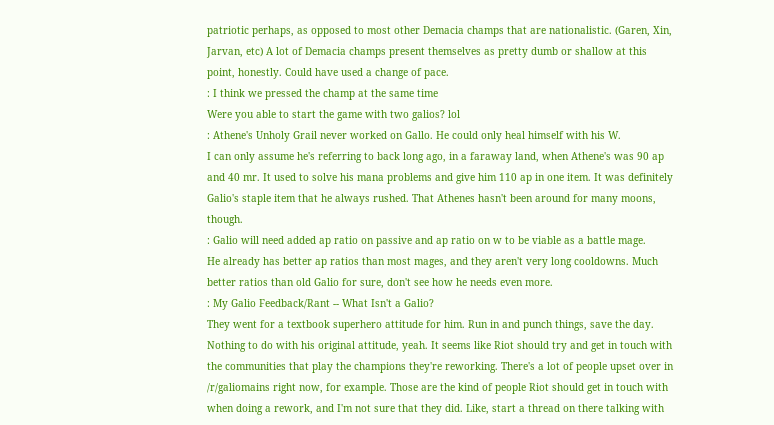patriotic perhaps, as opposed to most other Demacia champs that are nationalistic. (Garen, Xin, Jarvan, etc) A lot of Demacia champs present themselves as pretty dumb or shallow at this point, honestly. Could have used a change of pace.
: I think we pressed the champ at the same time
Were you able to start the game with two galios? lol
: Athene's Unholy Grail never worked on Gallo. He could only heal himself with his W.
I can only assume he's referring to back long ago, in a faraway land, when Athene's was 90 ap and 40 mr. It used to solve his mana problems and give him 110 ap in one item. It was definitely Galio's staple item that he always rushed. That Athenes hasn't been around for many moons, though.
: Galio will need added ap ratio on passive and ap ratio on w to be viable as a battle mage.
He already has better ap ratios than most mages, and they aren't very long cooldowns. Much better ratios than old Galio for sure, don't see how he needs even more.
: My Galio Feedback/Rant -- What Isn't a Galio?
They went for a textbook superhero attitude for him. Run in and punch things, save the day. Nothing to do with his original attitude, yeah. It seems like Riot should try and get in touch with the communities that play the champions they're reworking. There's a lot of people upset over in /r/galiomains right now, for example. Those are the kind of people Riot should get in touch with when doing a rework, and I'm not sure that they did. Like, start a thread on there talking with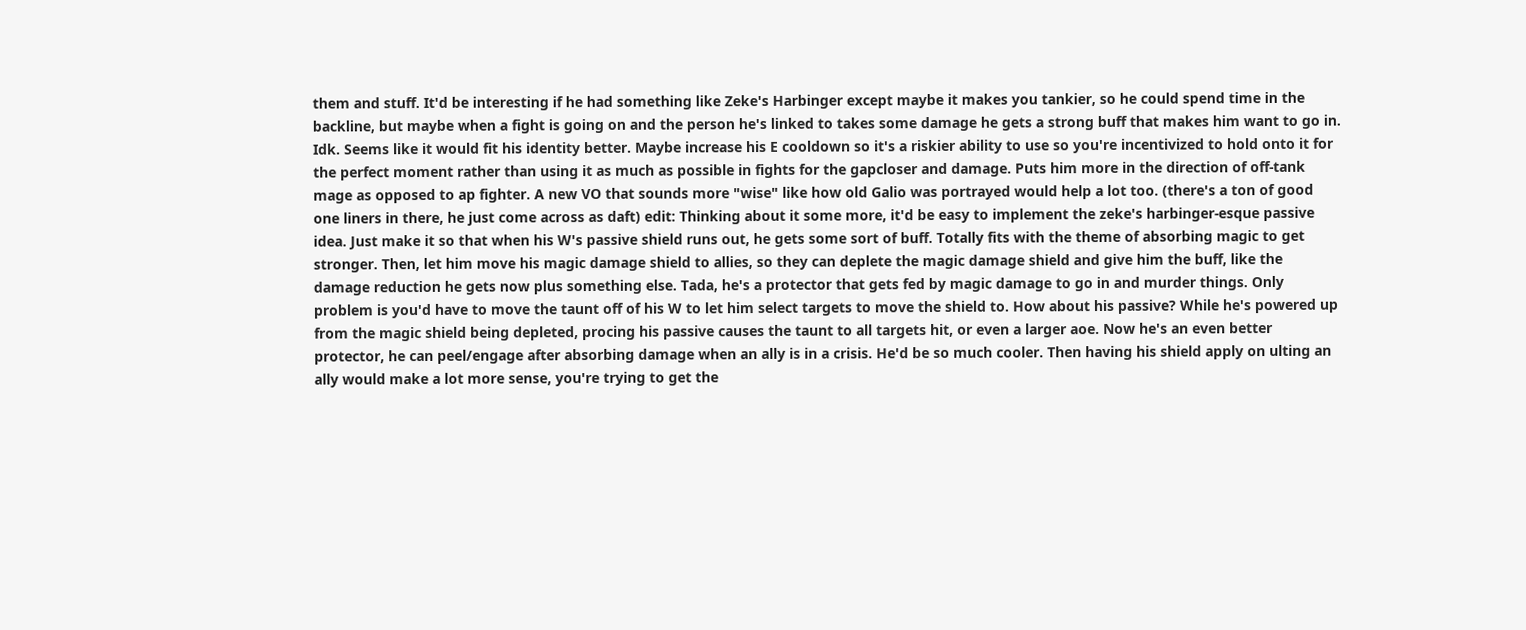them and stuff. It'd be interesting if he had something like Zeke's Harbinger except maybe it makes you tankier, so he could spend time in the backline, but maybe when a fight is going on and the person he's linked to takes some damage he gets a strong buff that makes him want to go in. Idk. Seems like it would fit his identity better. Maybe increase his E cooldown so it's a riskier ability to use so you're incentivized to hold onto it for the perfect moment rather than using it as much as possible in fights for the gapcloser and damage. Puts him more in the direction of off-tank mage as opposed to ap fighter. A new VO that sounds more "wise" like how old Galio was portrayed would help a lot too. (there's a ton of good one liners in there, he just come across as daft) edit: Thinking about it some more, it'd be easy to implement the zeke's harbinger-esque passive idea. Just make it so that when his W's passive shield runs out, he gets some sort of buff. Totally fits with the theme of absorbing magic to get stronger. Then, let him move his magic damage shield to allies, so they can deplete the magic damage shield and give him the buff, like the damage reduction he gets now plus something else. Tada, he's a protector that gets fed by magic damage to go in and murder things. Only problem is you'd have to move the taunt off of his W to let him select targets to move the shield to. How about his passive? While he's powered up from the magic shield being depleted, procing his passive causes the taunt to all targets hit, or even a larger aoe. Now he's an even better protector, he can peel/engage after absorbing damage when an ally is in a crisis. He'd be so much cooler. Then having his shield apply on ulting an ally would make a lot more sense, you're trying to get the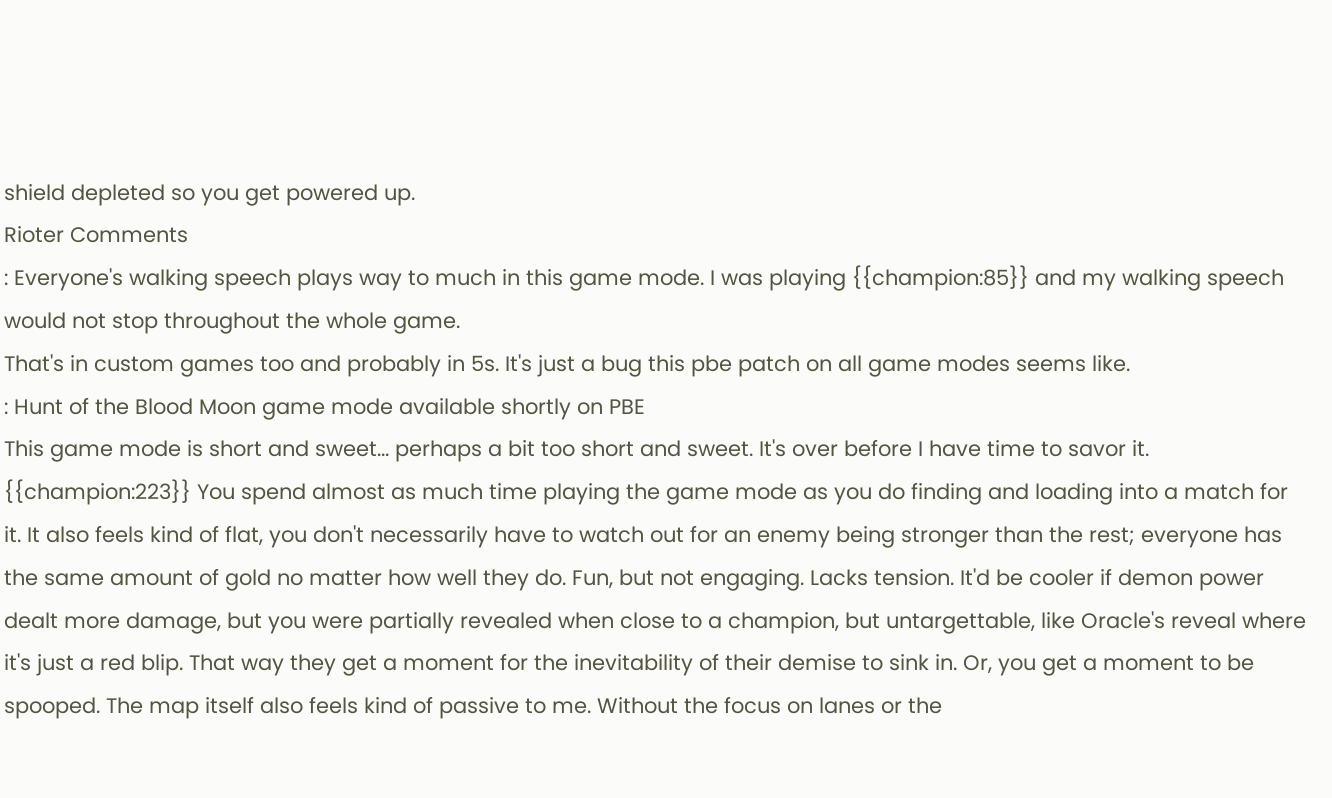shield depleted so you get powered up.
Rioter Comments
: Everyone's walking speech plays way to much in this game mode. I was playing {{champion:85}} and my walking speech would not stop throughout the whole game.
That's in custom games too and probably in 5s. It's just a bug this pbe patch on all game modes seems like.
: Hunt of the Blood Moon game mode available shortly on PBE
This game mode is short and sweet... perhaps a bit too short and sweet. It's over before I have time to savor it. {{champion:223}} You spend almost as much time playing the game mode as you do finding and loading into a match for it. It also feels kind of flat, you don't necessarily have to watch out for an enemy being stronger than the rest; everyone has the same amount of gold no matter how well they do. Fun, but not engaging. Lacks tension. It'd be cooler if demon power dealt more damage, but you were partially revealed when close to a champion, but untargettable, like Oracle's reveal where it's just a red blip. That way they get a moment for the inevitability of their demise to sink in. Or, you get a moment to be spooped. The map itself also feels kind of passive to me. Without the focus on lanes or the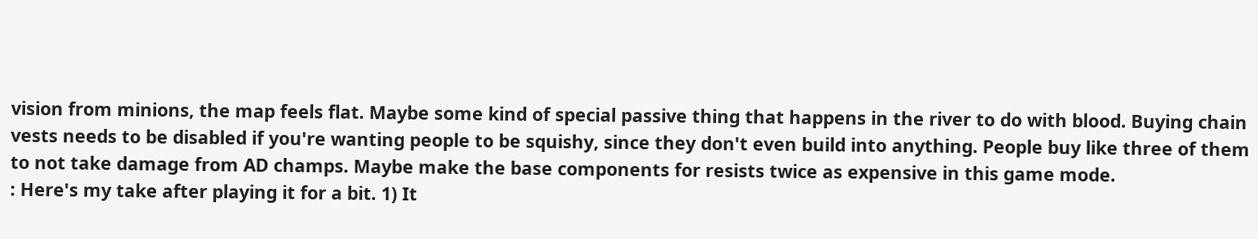vision from minions, the map feels flat. Maybe some kind of special passive thing that happens in the river to do with blood. Buying chain vests needs to be disabled if you're wanting people to be squishy, since they don't even build into anything. People buy like three of them to not take damage from AD champs. Maybe make the base components for resists twice as expensive in this game mode.
: Here's my take after playing it for a bit. 1) It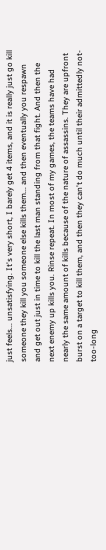just feels... unsatisfying. It's very short, I barely get 4 items, and it is really just go kill someone they kill you someone else kills them... and then eventually you respawn and get out just in time to kill the last man standing from that fight. And then the next enemy up kills you. Rinse repeat. In most of my games, the teams have had nearly the same amount of kills because of the nature of assassins. They are upfront burst on a target to kill them, and then they can't do much until their admittedly not-too-long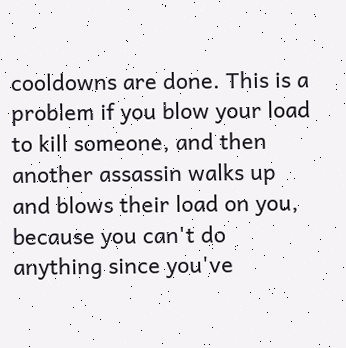cooldowns are done. This is a problem if you blow your load to kill someone, and then another assassin walks up and blows their load on you, because you can't do anything since you've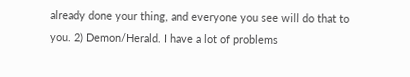already done your thing, and everyone you see will do that to you. 2) Demon/Herald. I have a lot of problems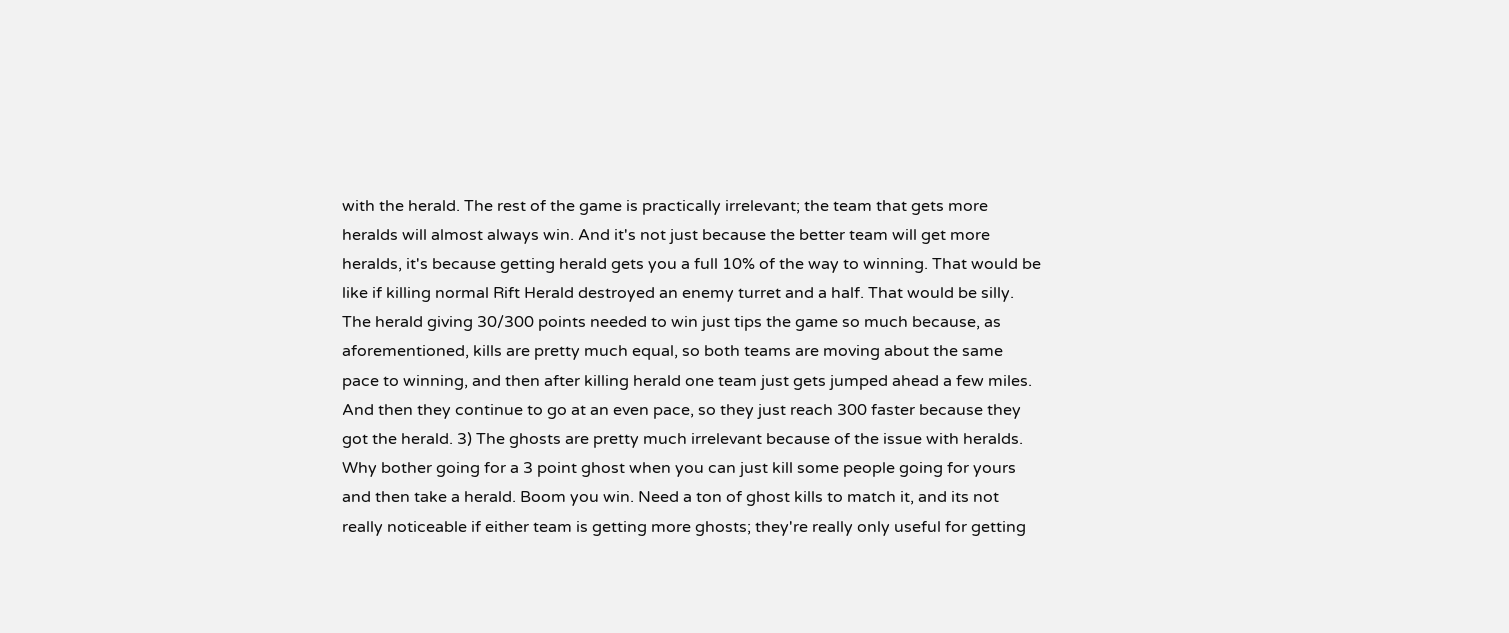with the herald. The rest of the game is practically irrelevant; the team that gets more heralds will almost always win. And it's not just because the better team will get more heralds, it's because getting herald gets you a full 10% of the way to winning. That would be like if killing normal Rift Herald destroyed an enemy turret and a half. That would be silly. The herald giving 30/300 points needed to win just tips the game so much because, as aforementioned, kills are pretty much equal, so both teams are moving about the same pace to winning, and then after killing herald one team just gets jumped ahead a few miles. And then they continue to go at an even pace, so they just reach 300 faster because they got the herald. 3) The ghosts are pretty much irrelevant because of the issue with heralds. Why bother going for a 3 point ghost when you can just kill some people going for yours and then take a herald. Boom you win. Need a ton of ghost kills to match it, and its not really noticeable if either team is getting more ghosts; they're really only useful for getting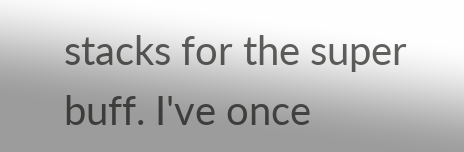stacks for the super buff. I've once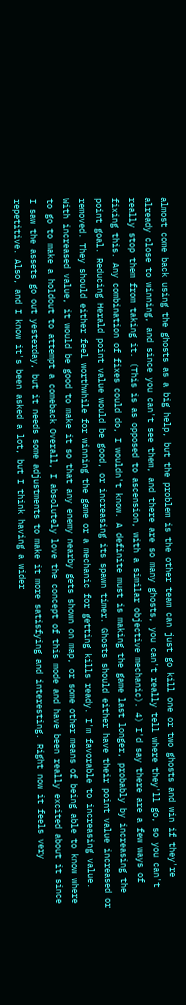almost come back using the ghosts as a big help, but the problem is the other team can just go kill one or two ghosts and win if they're already close to winning, and since you can't see them, and there are so many ghosts, you can't really tell where they'll go, so you can't really stop them from taking it. (This is as opposed to ascension, with a similar objective mechanic). 4) I'd say there are a few ways of fixing this. Any combination of fixes could do, I wouldn't know. A definite must is making the game last longer, probably by increasing the point goal. Reducing Herald point value would be good, or increasing its spawn timer. Ghosts should either have their point value increased or removed. They should either feel worthwhile for winning the game or a mechanic for getting kills ready. I'm favorable to increasing value. With increased value, it would be good to make it so that any enemy nearby gets shown on map, or some other means of being able to know where to go to make a holdout to attempt a comeback Overall, I absolutely love the concept of this mode and have been really excited about it since I saw the assets go out yesterday, but it needs some adjustments to make it more satisfying and interesting. Right now it feels very repetitive. Also, and I know it's been asked a lot, but I think having a wider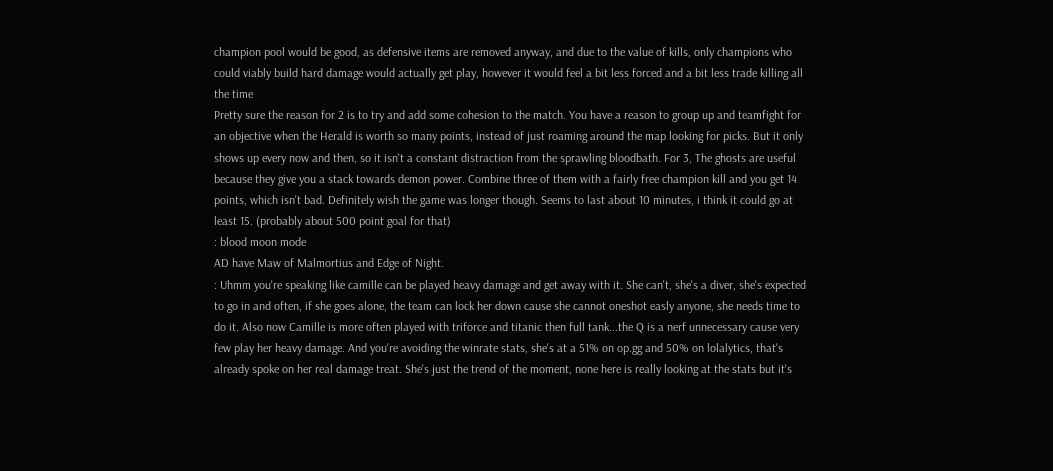champion pool would be good, as defensive items are removed anyway, and due to the value of kills, only champions who could viably build hard damage would actually get play, however it would feel a bit less forced and a bit less trade killing all the time
Pretty sure the reason for 2 is to try and add some cohesion to the match. You have a reason to group up and teamfight for an objective when the Herald is worth so many points, instead of just roaming around the map looking for picks. But it only shows up every now and then, so it isn't a constant distraction from the sprawling bloodbath. For 3, The ghosts are useful because they give you a stack towards demon power. Combine three of them with a fairly free champion kill and you get 14 points, which isn't bad. Definitely wish the game was longer though. Seems to last about 10 minutes, i think it could go at least 15. (probably about 500 point goal for that)
: blood moon mode
AD have Maw of Malmortius and Edge of Night.
: Uhmm you're speaking like camille can be played heavy damage and get away with it. She can't, she's a diver, she's expected to go in and often, if she goes alone, the team can lock her down cause she cannot oneshot easly anyone, she needs time to do it. Also now Camille is more often played with triforce and titanic then full tank...the Q is a nerf unnecessary cause very few play her heavy damage. And you're avoiding the winrate stats, she's at a 51% on op.gg and 50% on lolalytics, that's already spoke on her real damage treat. She's just the trend of the moment, none here is really looking at the stats but it's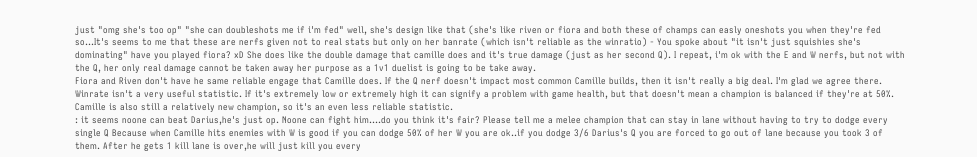just "omg she's too op" "she can doubleshots me if i'm fed" well, she's design like that (she's like riven or fiora and both these of champs can easly oneshots you when they're fed so...It's seems to me that these are nerfs given not to real stats but only on her banrate (which isn't reliable as the winratio) - You spoke about "it isn't just squishies she's dominating" have you played fiora? xD She does like the double damage that camille does and it's true damage (just as her second Q). I repeat, i'm ok with the E and W nerfs, but not with the Q, her only real damage cannot be taken away her purpose as a 1v1 duelist is going to be take away.
Fiora and Riven don't have he same reliable engage that Camille does. If the Q nerf doesn't impact most common Camille builds, then it isn't really a big deal. I'm glad we agree there. Winrate isn't a very useful statistic. If it's extremely low or extremely high it can signify a problem with game health, but that doesn't mean a champion is balanced if they're at 50%. Camille is also still a relatively new champion, so it's an even less reliable statistic.
: it seems noone can beat Darius,he's just op. Noone can fight him....do you think it's fair? Please tell me a melee champion that can stay in lane without having to try to dodge every single Q Because when Camille hits enemies with W is good if you can dodge 50% of her W you are ok..if you dodge 3/6 Darius's Q you are forced to go out of lane because you took 3 of them. After he gets 1 kill lane is over,he will just kill you every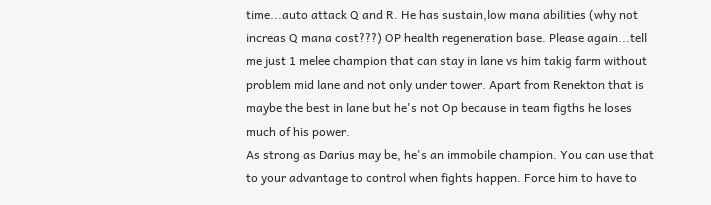time...auto attack Q and R. He has sustain,low mana abilities (why not increas Q mana cost???) OP health regeneration base. Please again...tell me just 1 melee champion that can stay in lane vs him takig farm without problem mid lane and not only under tower. Apart from Renekton that is maybe the best in lane but he's not Op because in team figths he loses much of his power.
As strong as Darius may be, he's an immobile champion. You can use that to your advantage to control when fights happen. Force him to have to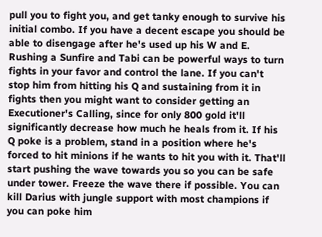pull you to fight you, and get tanky enough to survive his initial combo. If you have a decent escape you should be able to disengage after he's used up his W and E. Rushing a Sunfire and Tabi can be powerful ways to turn fights in your favor and control the lane. If you can't stop him from hitting his Q and sustaining from it in fights then you might want to consider getting an Executioner's Calling, since for only 800 gold it'll significantly decrease how much he heals from it. If his Q poke is a problem, stand in a position where he's forced to hit minions if he wants to hit you with it. That'll start pushing the wave towards you so you can be safe under tower. Freeze the wave there if possible. You can kill Darius with jungle support with most champions if you can poke him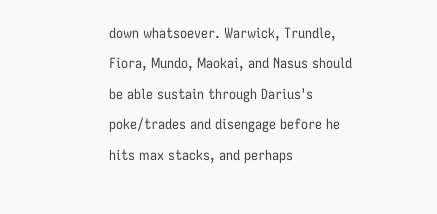down whatsoever. Warwick, Trundle, Fiora, Mundo, Maokai, and Nasus should be able sustain through Darius's poke/trades and disengage before he hits max stacks, and perhaps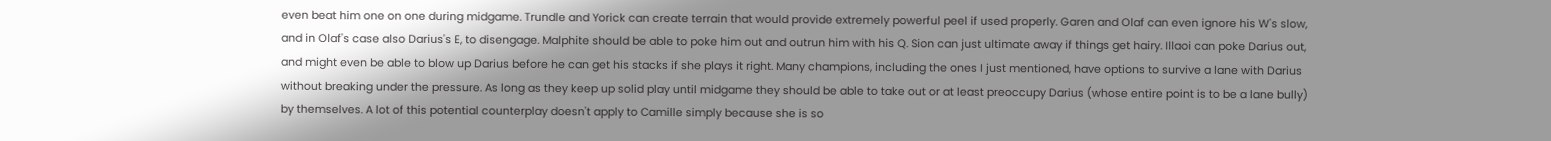even beat him one on one during midgame. Trundle and Yorick can create terrain that would provide extremely powerful peel if used properly. Garen and Olaf can even ignore his W's slow, and in Olaf's case also Darius's E, to disengage. Malphite should be able to poke him out and outrun him with his Q. Sion can just ultimate away if things get hairy. Illaoi can poke Darius out, and might even be able to blow up Darius before he can get his stacks if she plays it right. Many champions, including the ones I just mentioned, have options to survive a lane with Darius without breaking under the pressure. As long as they keep up solid play until midgame they should be able to take out or at least preoccupy Darius (whose entire point is to be a lane bully) by themselves. A lot of this potential counterplay doesn't apply to Camille simply because she is so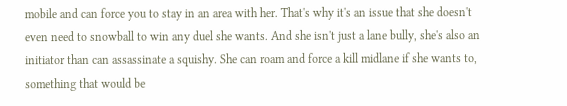mobile and can force you to stay in an area with her. That's why it's an issue that she doesn't even need to snowball to win any duel she wants. And she isn't just a lane bully, she's also an initiator than can assassinate a squishy. She can roam and force a kill midlane if she wants to, something that would be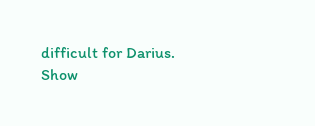difficult for Darius.
Show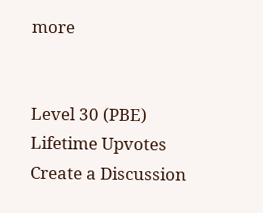more


Level 30 (PBE)
Lifetime Upvotes
Create a Discussion